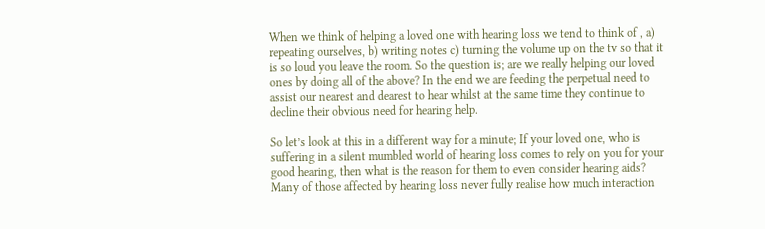When we think of helping a loved one with hearing loss we tend to think of , a) repeating ourselves, b) writing notes c) turning the volume up on the tv so that it is so loud you leave the room. So the question is; are we really helping our loved ones by doing all of the above? In the end we are feeding the perpetual need to assist our nearest and dearest to hear whilst at the same time they continue to decline their obvious need for hearing help.

So let’s look at this in a different way for a minute; If your loved one, who is suffering in a silent mumbled world of hearing loss comes to rely on you for your good hearing, then what is the reason for them to even consider hearing aids? Many of those affected by hearing loss never fully realise how much interaction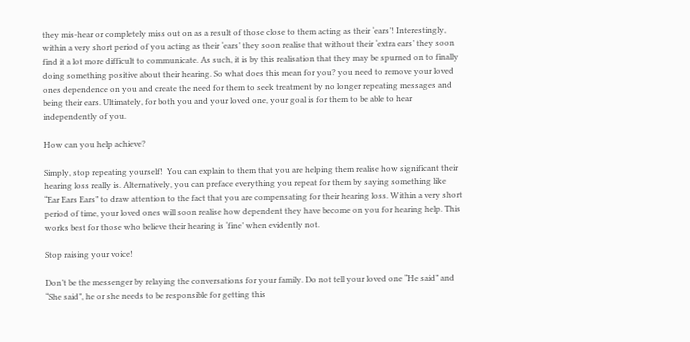they mis-hear or completely miss out on as a result of those close to them acting as their ‘ears’! Interestingly, within a very short period of you acting as their ‘ears’ they soon realise that without their ‘extra ears’ they soon find it a lot more difficult to communicate. As such, it is by this realisation that they may be spurned on to finally doing something positive about their hearing. So what does this mean for you? you need to remove your loved ones dependence on you and create the need for them to seek treatment by no longer repeating messages and being their ears. Ultimately, for both you and your loved one, your goal is for them to be able to hear independently of you.

How can you help achieve?

Simply, stop repeating yourself!  You can explain to them that you are helping them realise how significant their hearing loss really is. Alternatively, you can preface everything you repeat for them by saying something like “Ear Ears Ears” to draw attention to the fact that you are compensating for their hearing loss. Within a very short period of time, your loved ones will soon realise how dependent they have become on you for hearing help. This works best for those who believe their hearing is ‘fine’ when evidently not.

Stop raising your voice!

Don’t be the messenger by relaying the conversations for your family. Do not tell your loved one “He said” and “She said”, he or she needs to be responsible for getting this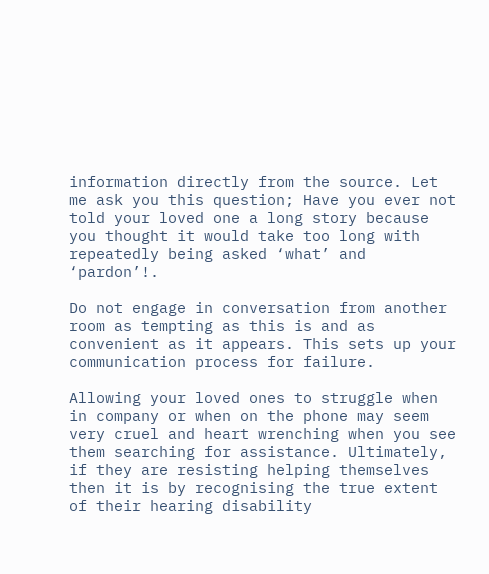information directly from the source. Let me ask you this question; Have you ever not told your loved one a long story because you thought it would take too long with repeatedly being asked ‘what’ and ‘pardon’!.

Do not engage in conversation from another room as tempting as this is and as convenient as it appears. This sets up your communication process for failure.

Allowing your loved ones to struggle when in company or when on the phone may seem very cruel and heart wrenching when you see them searching for assistance. Ultimately, if they are resisting helping themselves then it is by recognising the true extent of their hearing disability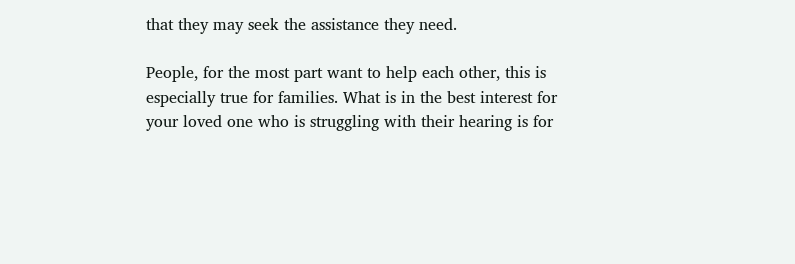that they may seek the assistance they need.

People, for the most part want to help each other, this is especially true for families. What is in the best interest for your loved one who is struggling with their hearing is for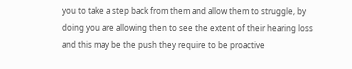you to take a step back from them and allow them to struggle, by doing you are allowing then to see the extent of their hearing loss and this may be the push they require to be proactive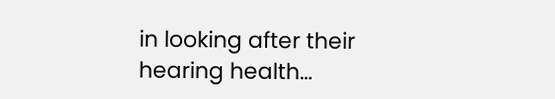in looking after their hearing health…